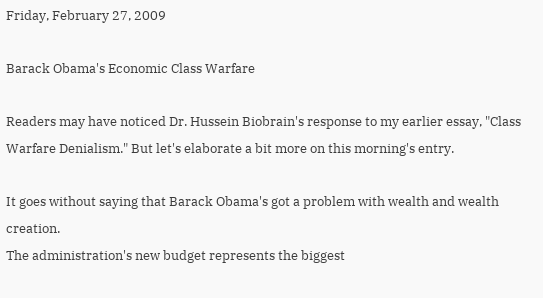Friday, February 27, 2009

Barack Obama's Economic Class Warfare

Readers may have noticed Dr. Hussein Biobrain's response to my earlier essay, "Class Warfare Denialism." But let's elaborate a bit more on this morning's entry.

It goes without saying that Barack Obama's got a problem with wealth and wealth creation.
The administration's new budget represents the biggest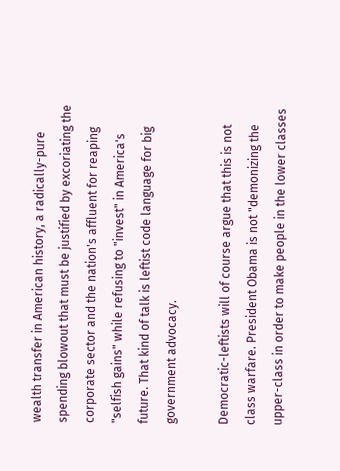wealth transfer in American history, a radically-pure spending blowout that must be justified by excoriating the corporate sector and the nation's affluent for reaping "selfish gains" while refusing to "invest" in America's future. That kind of talk is leftist code language for big government advocacy.

Democratic-leftists will of course argue that this is not class warfare. President Obama is not "demonizing the upper-class in order to make people in the lower classes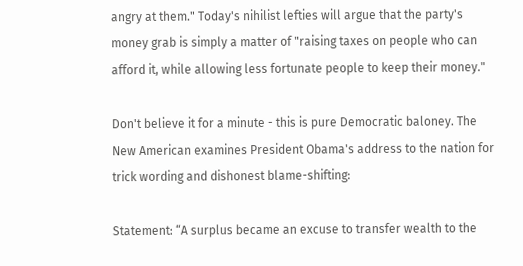angry at them." Today's nihilist lefties will argue that the party's money grab is simply a matter of "raising taxes on people who can afford it, while allowing less fortunate people to keep their money."

Don't believe it for a minute - this is pure Democratic baloney. The New American examines President Obama's address to the nation for trick wording and dishonest blame-shifting:

Statement: “A surplus became an excuse to transfer wealth to the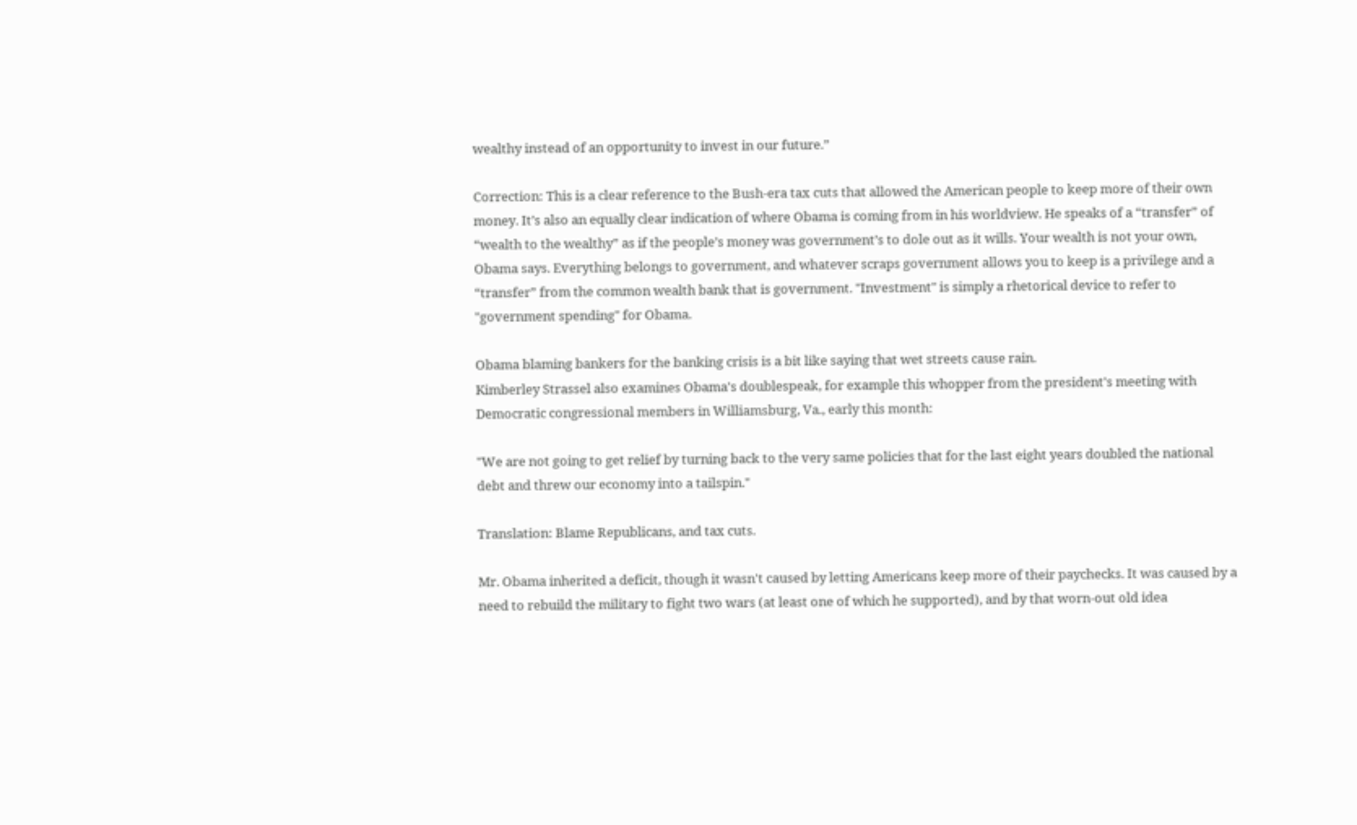wealthy instead of an opportunity to invest in our future.”

Correction: This is a clear reference to the Bush-era tax cuts that allowed the American people to keep more of their own money. It’s also an equally clear indication of where Obama is coming from in his worldview. He speaks of a “transfer” of “wealth to the wealthy” as if the people’s money was government’s to dole out as it wills. Your wealth is not your own, Obama says. Everything belongs to government, and whatever scraps government allows you to keep is a privilege and a “transfer” from the common wealth bank that is government. "Investment" is simply a rhetorical device to refer to "government spending" for Obama.

Obama blaming bankers for the banking crisis is a bit like saying that wet streets cause rain.
Kimberley Strassel also examines Obama's doublespeak, for example this whopper from the president's meeting with Democratic congressional members in Williamsburg, Va., early this month:

"We are not going to get relief by turning back to the very same policies that for the last eight years doubled the national debt and threw our economy into a tailspin."

Translation: Blame Republicans, and tax cuts.

Mr. Obama inherited a deficit, though it wasn't caused by letting Americans keep more of their paychecks. It was caused by a need to rebuild the military to fight two wars (at least one of which he supported), and by that worn-out old idea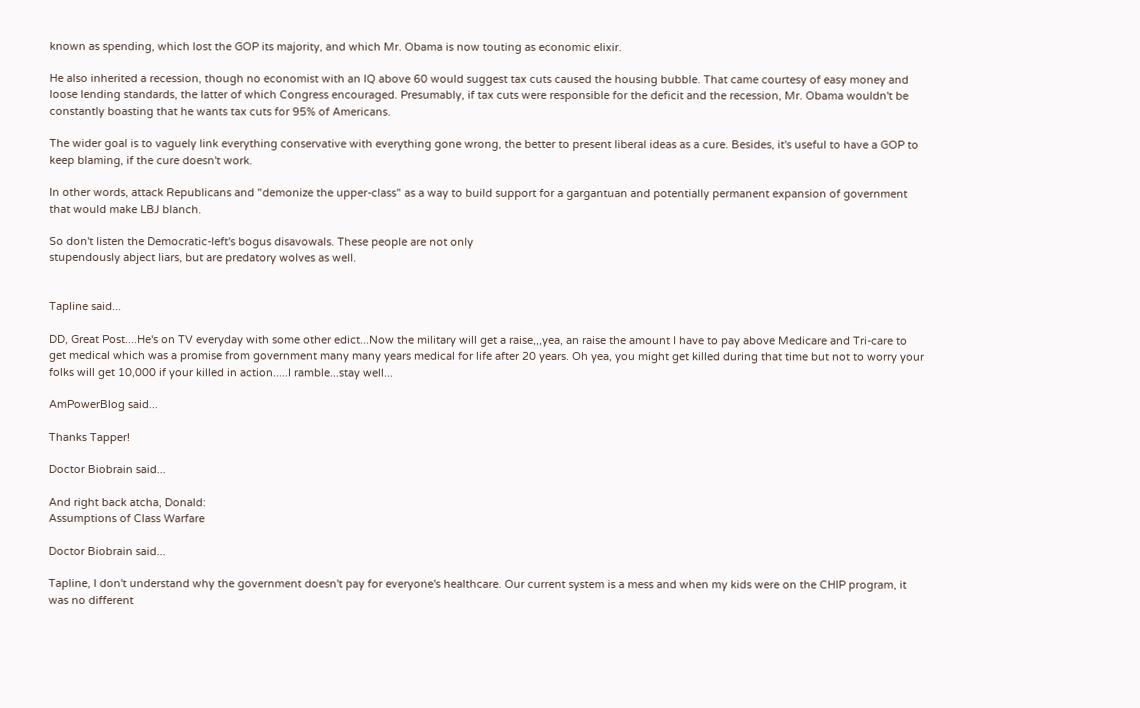known as spending, which lost the GOP its majority, and which Mr. Obama is now touting as economic elixir.

He also inherited a recession, though no economist with an IQ above 60 would suggest tax cuts caused the housing bubble. That came courtesy of easy money and loose lending standards, the latter of which Congress encouraged. Presumably, if tax cuts were responsible for the deficit and the recession, Mr. Obama wouldn't be constantly boasting that he wants tax cuts for 95% of Americans.

The wider goal is to vaguely link everything conservative with everything gone wrong, the better to present liberal ideas as a cure. Besides, it's useful to have a GOP to keep blaming, if the cure doesn't work.

In other words, attack Republicans and "demonize the upper-class" as a way to build support for a gargantuan and potentially permanent expansion of government that would make LBJ blanch.

So don't listen the Democratic-left's bogus disavowals. These people are not only
stupendously abject liars, but are predatory wolves as well.


Tapline said...

DD, Great Post....He's on TV everyday with some other edict...Now the military will get a raise,,,yea, an raise the amount I have to pay above Medicare and Tri-care to get medical which was a promise from government many many years medical for life after 20 years. Oh yea, you might get killed during that time but not to worry your folks will get 10,000 if your killed in action.....I ramble...stay well...

AmPowerBlog said...

Thanks Tapper!

Doctor Biobrain said...

And right back atcha, Donald:
Assumptions of Class Warfare

Doctor Biobrain said...

Tapline, I don't understand why the government doesn't pay for everyone's healthcare. Our current system is a mess and when my kids were on the CHIP program, it was no different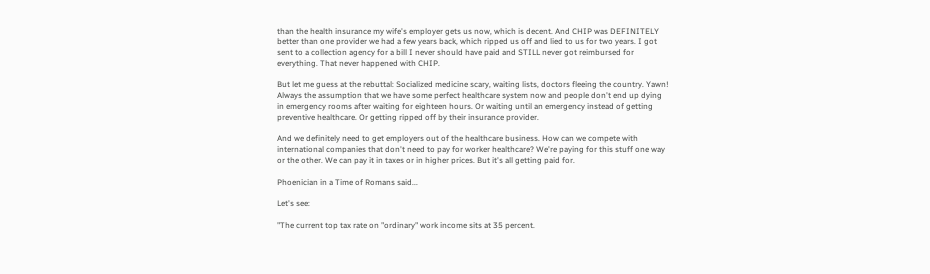than the health insurance my wife's employer gets us now, which is decent. And CHIP was DEFINITELY better than one provider we had a few years back, which ripped us off and lied to us for two years. I got sent to a collection agency for a bill I never should have paid and STILL never got reimbursed for everything. That never happened with CHIP.

But let me guess at the rebuttal: Socialized medicine scary, waiting lists, doctors fleeing the country. Yawn! Always the assumption that we have some perfect healthcare system now and people don't end up dying in emergency rooms after waiting for eighteen hours. Or waiting until an emergency instead of getting preventive healthcare. Or getting ripped off by their insurance provider.

And we definitely need to get employers out of the healthcare business. How can we compete with international companies that don't need to pay for worker healthcare? We're paying for this stuff one way or the other. We can pay it in taxes or in higher prices. But it's all getting paid for.

Phoenician in a Time of Romans said...

Let's see:

"The current top tax rate on "ordinary" work income sits at 35 percent.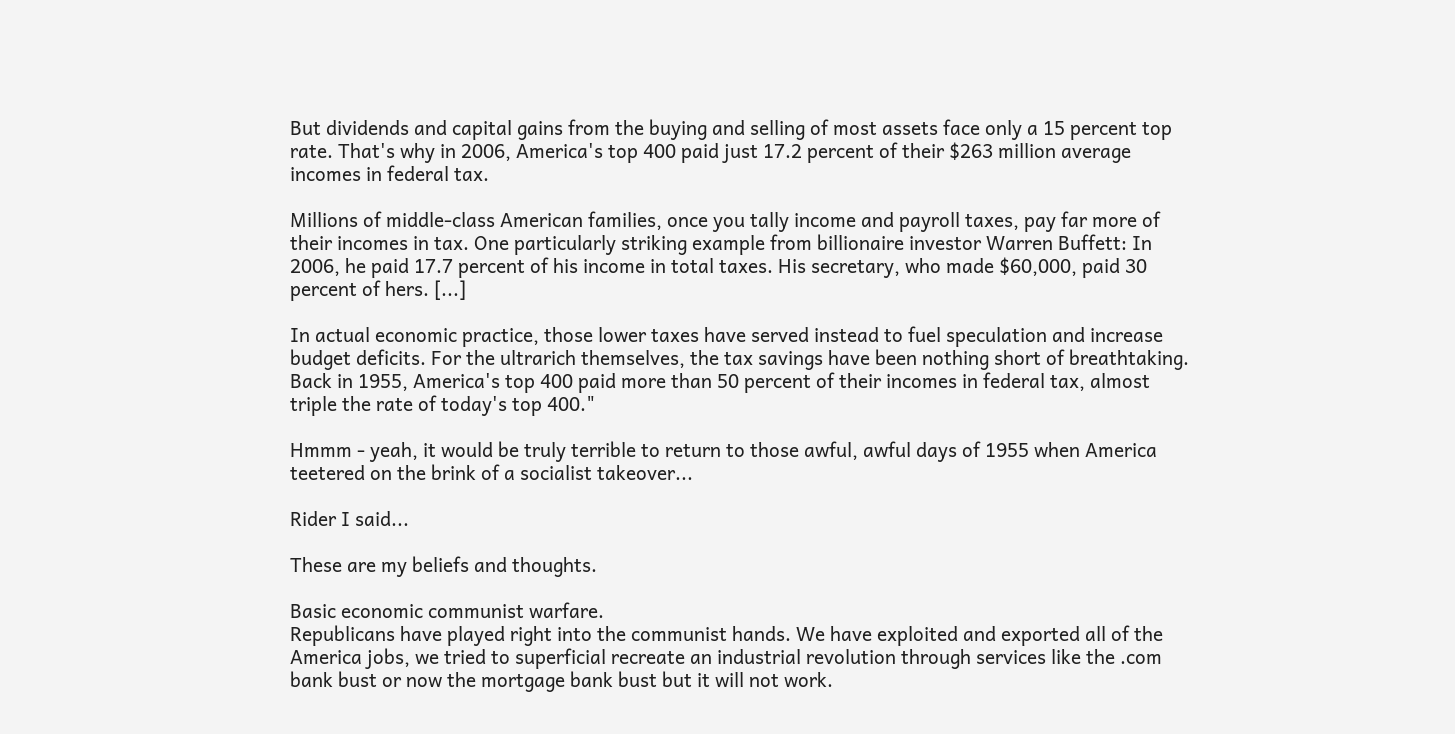But dividends and capital gains from the buying and selling of most assets face only a 15 percent top rate. That's why in 2006, America's top 400 paid just 17.2 percent of their $263 million average incomes in federal tax.

Millions of middle-class American families, once you tally income and payroll taxes, pay far more of their incomes in tax. One particularly striking example from billionaire investor Warren Buffett: In 2006, he paid 17.7 percent of his income in total taxes. His secretary, who made $60,000, paid 30 percent of hers. [...]

In actual economic practice, those lower taxes have served instead to fuel speculation and increase budget deficits. For the ultrarich themselves, the tax savings have been nothing short of breathtaking. Back in 1955, America's top 400 paid more than 50 percent of their incomes in federal tax, almost triple the rate of today's top 400."

Hmmm - yeah, it would be truly terrible to return to those awful, awful days of 1955 when America teetered on the brink of a socialist takeover...

Rider I said...

These are my beliefs and thoughts.

Basic economic communist warfare.
Republicans have played right into the communist hands. We have exploited and exported all of the America jobs, we tried to superficial recreate an industrial revolution through services like the .com bank bust or now the mortgage bank bust but it will not work.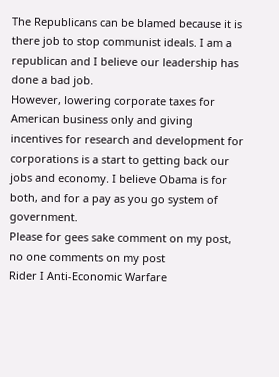The Republicans can be blamed because it is there job to stop communist ideals. I am a republican and I believe our leadership has done a bad job.
However, lowering corporate taxes for American business only and giving incentives for research and development for corporations is a start to getting back our jobs and economy. I believe Obama is for both, and for a pay as you go system of government.
Please for gees sake comment on my post, no one comments on my post
Rider I Anti-Economic Warfare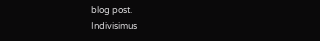blog post.
Indivisimus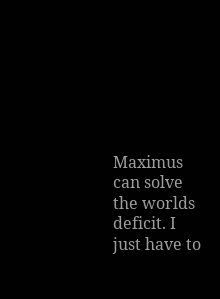Maximus can solve the worlds deficit. I just have to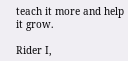teach it more and help it grow.

Rider I,